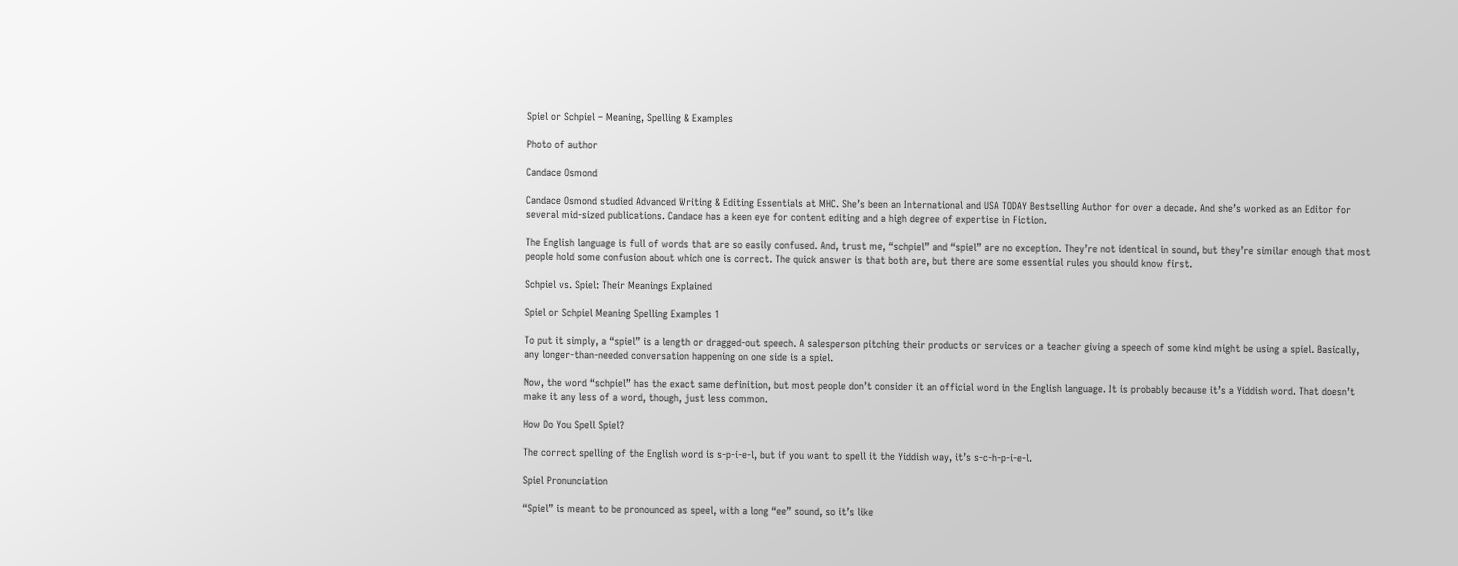Spiel or Schpiel – Meaning, Spelling & Examples

Photo of author

Candace Osmond

Candace Osmond studied Advanced Writing & Editing Essentials at MHC. She’s been an International and USA TODAY Bestselling Author for over a decade. And she’s worked as an Editor for several mid-sized publications. Candace has a keen eye for content editing and a high degree of expertise in Fiction.

The English language is full of words that are so easily confused. And, trust me, “schpiel” and “spiel” are no exception. They’re not identical in sound, but they’re similar enough that most people hold some confusion about which one is correct. The quick answer is that both are, but there are some essential rules you should know first.

Schpiel vs. Spiel: Their Meanings Explained

Spiel or Schpiel Meaning Spelling Examples 1

To put it simply, a “spiel” is a length or dragged-out speech. A salesperson pitching their products or services or a teacher giving a speech of some kind might be using a spiel. Basically, any longer-than-needed conversation happening on one side is a spiel.

Now, the word “schpiel” has the exact same definition, but most people don’t consider it an official word in the English language. It is probably because it’s a Yiddish word. That doesn’t make it any less of a word, though, just less common.

How Do You Spell Spiel?

The correct spelling of the English word is s-p-i-e-l, but if you want to spell it the Yiddish way, it’s s-c-h-p-i-e-l.

Spiel Pronunciation

“Spiel” is meant to be pronounced as speel, with a long “ee” sound, so it’s like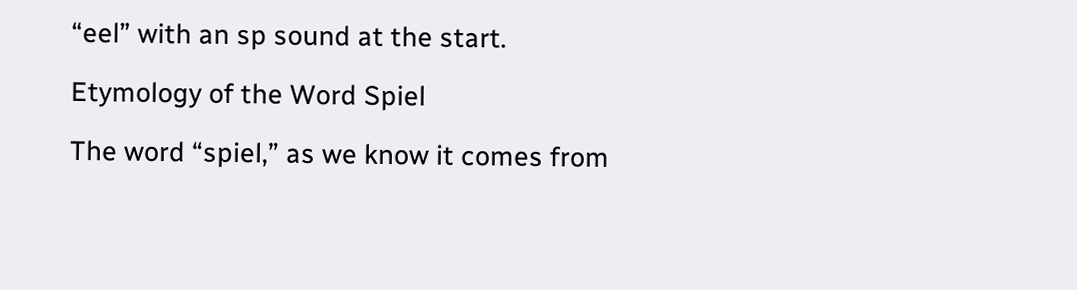“eel” with an sp sound at the start.

Etymology of the Word Spiel

The word “spiel,” as we know it comes from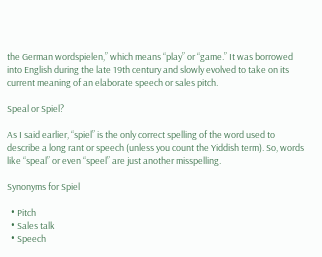the German wordspielen,” which means “play” or “game.” It was borrowed into English during the late 19th century and slowly evolved to take on its current meaning of an elaborate speech or sales pitch.

Speal or Spiel?

As I said earlier, “spiel” is the only correct spelling of the word used to describe a long rant or speech (unless you count the Yiddish term). So, words like “speal” or even “speel” are just another misspelling.

Synonyms for Spiel

  • Pitch
  • Sales talk
  • Speech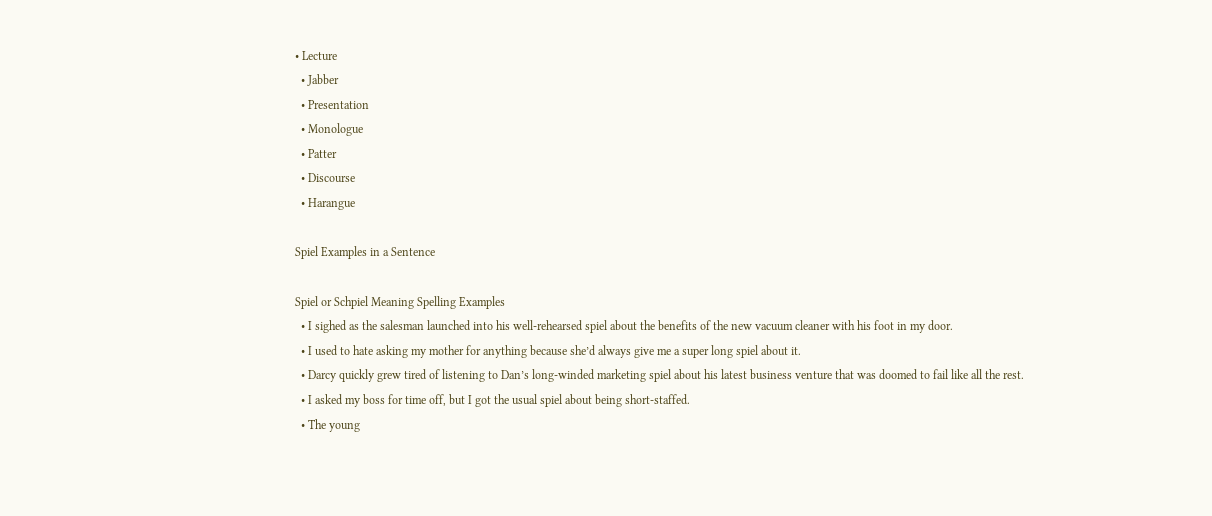• Lecture
  • Jabber
  • Presentation
  • Monologue
  • Patter
  • Discourse
  • Harangue

Spiel Examples in a Sentence

Spiel or Schpiel Meaning Spelling Examples
  • I sighed as the salesman launched into his well-rehearsed spiel about the benefits of the new vacuum cleaner with his foot in my door.
  • I used to hate asking my mother for anything because she’d always give me a super long spiel about it.
  • Darcy quickly grew tired of listening to Dan’s long-winded marketing spiel about his latest business venture that was doomed to fail like all the rest.
  • I asked my boss for time off, but I got the usual spiel about being short-staffed.
  • The young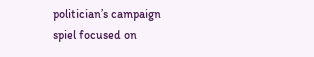politician’s campaign spiel focused on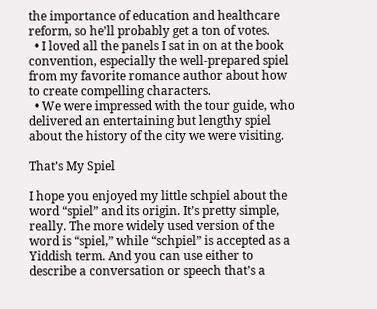the importance of education and healthcare reform, so he’ll probably get a ton of votes.
  • I loved all the panels I sat in on at the book convention, especially the well-prepared spiel from my favorite romance author about how to create compelling characters.
  • We were impressed with the tour guide, who delivered an entertaining but lengthy spiel about the history of the city we were visiting.

That’s My Spiel

I hope you enjoyed my little schpiel about the word “spiel” and its origin. It’s pretty simple, really. The more widely used version of the word is “spiel,” while “schpiel” is accepted as a Yiddish term. And you can use either to describe a conversation or speech that’s a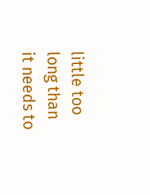little too long than it needs to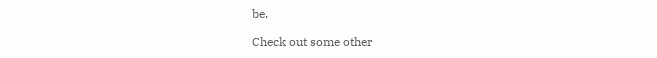be.

Check out some other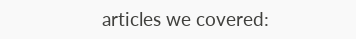articles we covered: